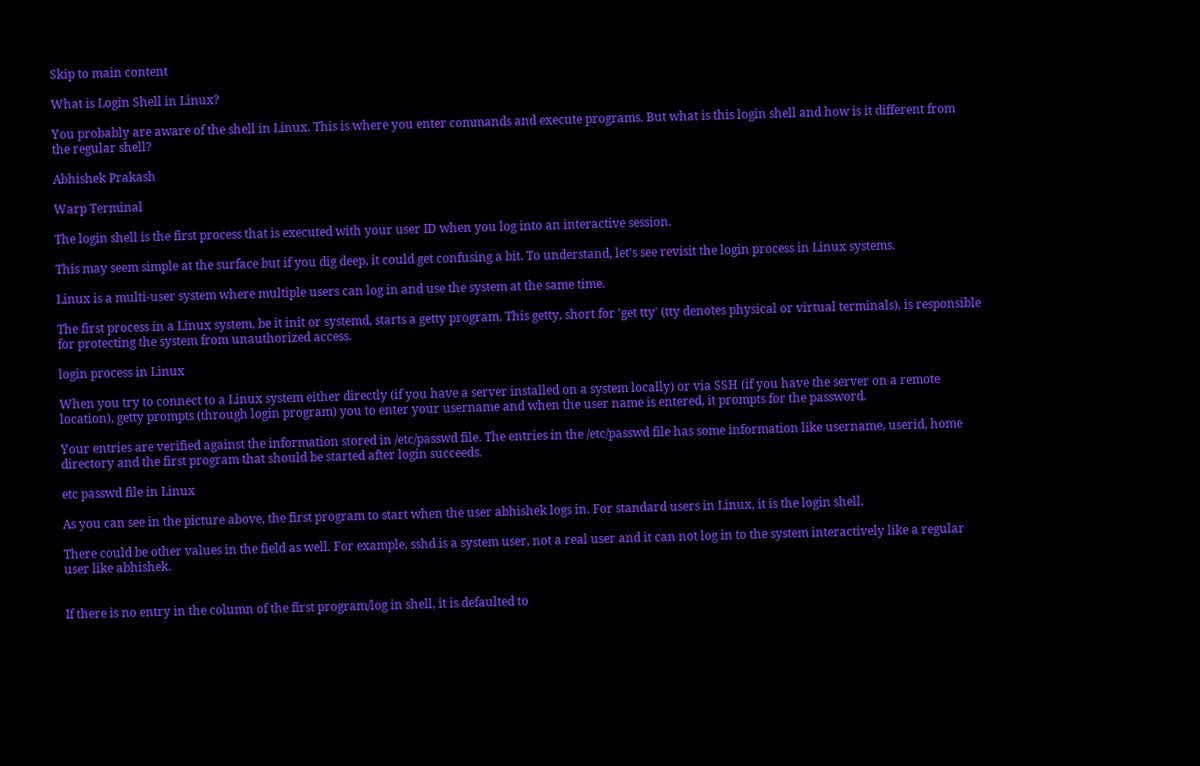Skip to main content

What is Login Shell in Linux?

You probably are aware of the shell in Linux. This is where you enter commands and execute programs. But what is this login shell and how is it different from the regular shell?

Abhishek Prakash

Warp Terminal

The login shell is the first process that is executed with your user ID when you log into an interactive session.

This may seem simple at the surface but if you dig deep, it could get confusing a bit. To understand, let's see revisit the login process in Linux systems.

Linux is a multi-user system where multiple users can log in and use the system at the same time.

The first process in a Linux system, be it init or systemd, starts a getty program. This getty, short for 'get tty' (tty denotes physical or virtual terminals), is responsible for protecting the system from unauthorized access.

login process in Linux

When you try to connect to a Linux system either directly (if you have a server installed on a system locally) or via SSH (if you have the server on a remote location), getty prompts (through login program) you to enter your username and when the user name is entered, it prompts for the password.

Your entries are verified against the information stored in /etc/passwd file. The entries in the /etc/passwd file has some information like username, userid, home directory and the first program that should be started after login succeeds.

etc passwd file in Linux

As you can see in the picture above, the first program to start when the user abhishek logs in. For standard users in Linux, it is the login shell.

There could be other values in the field as well. For example, sshd is a system user, not a real user and it can not log in to the system interactively like a regular user like abhishek.


If there is no entry in the column of the first program/log in shell, it is defaulted to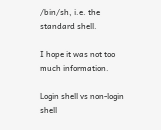/bin/sh, i.e. the standard shell.

I hope it was not too much information.

Login shell vs non-login shell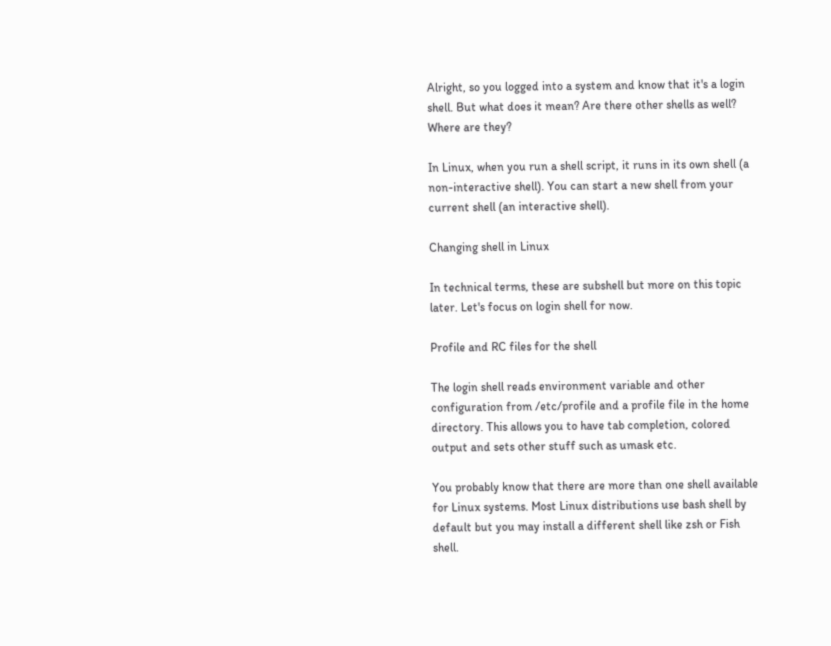Alright, so you logged into a system and know that it's a login shell. But what does it mean? Are there other shells as well? Where are they?

In Linux, when you run a shell script, it runs in its own shell (a non-interactive shell). You can start a new shell from your current shell (an interactive shell).

Changing shell in Linux

In technical terms, these are subshell but more on this topic later. Let's focus on login shell for now.

Profile and RC files for the shell

The login shell reads environment variable and other configuration from /etc/profile and a profile file in the home directory. This allows you to have tab completion, colored output and sets other stuff such as umask etc.

You probably know that there are more than one shell available for Linux systems. Most Linux distributions use bash shell by default but you may install a different shell like zsh or Fish shell.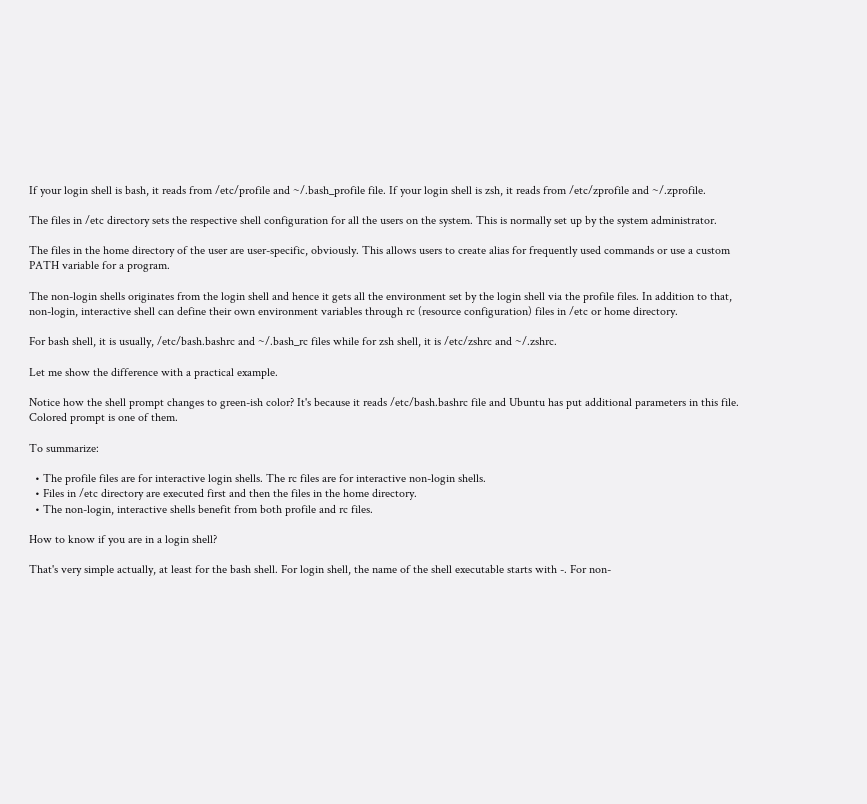If your login shell is bash, it reads from /etc/profile and ~/.bash_profile file. If your login shell is zsh, it reads from /etc/zprofile and ~/.zprofile.

The files in /etc directory sets the respective shell configuration for all the users on the system. This is normally set up by the system administrator.

The files in the home directory of the user are user-specific, obviously. This allows users to create alias for frequently used commands or use a custom PATH variable for a program.

The non-login shells originates from the login shell and hence it gets all the environment set by the login shell via the profile files. In addition to that, non-login, interactive shell can define their own environment variables through rc (resource configuration) files in /etc or home directory.

For bash shell, it is usually, /etc/bash.bashrc and ~/.bash_rc files while for zsh shell, it is /etc/zshrc and ~/.zshrc.

Let me show the difference with a practical example.

Notice how the shell prompt changes to green-ish color? It's because it reads /etc/bash.bashrc file and Ubuntu has put additional parameters in this file. Colored prompt is one of them.

To summarize:

  • The profile files are for interactive login shells. The rc files are for interactive non-login shells.
  • Files in /etc directory are executed first and then the files in the home directory.
  • The non-login, interactive shells benefit from both profile and rc files.

How to know if you are in a login shell?

That's very simple actually, at least for the bash shell. For login shell, the name of the shell executable starts with -. For non-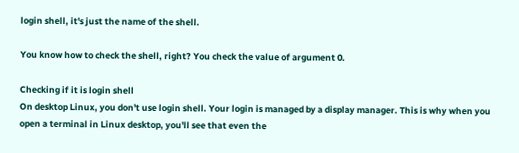login shell, it's just the name of the shell.

You know how to check the shell, right? You check the value of argument 0.

Checking if it is login shell
On desktop Linux, you don't use login shell. Your login is managed by a display manager. This is why when you open a terminal in Linux desktop, you'll see that even the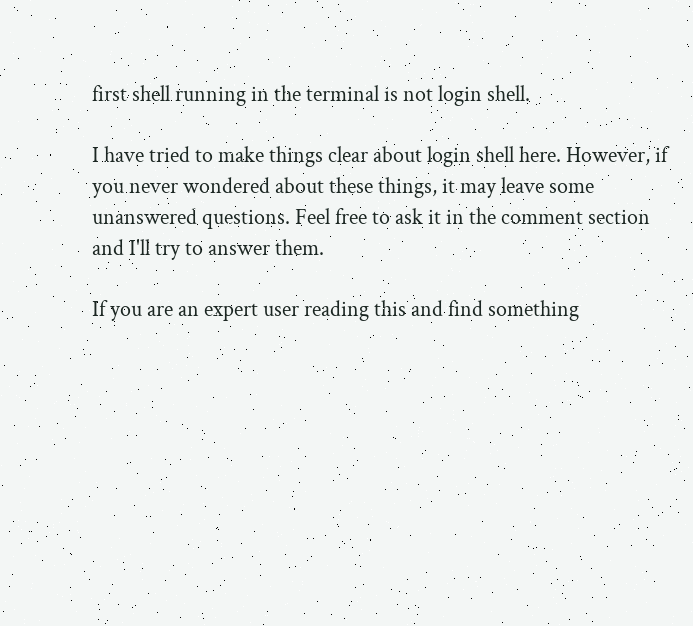first shell running in the terminal is not login shell.

I have tried to make things clear about login shell here. However, if you never wondered about these things, it may leave some unanswered questions. Feel free to ask it in the comment section and I'll try to answer them.

If you are an expert user reading this and find something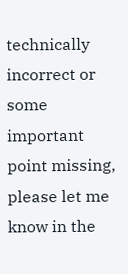technically incorrect or some important point missing, please let me know in the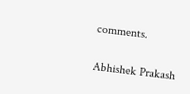comments.

Abhishek Prakash